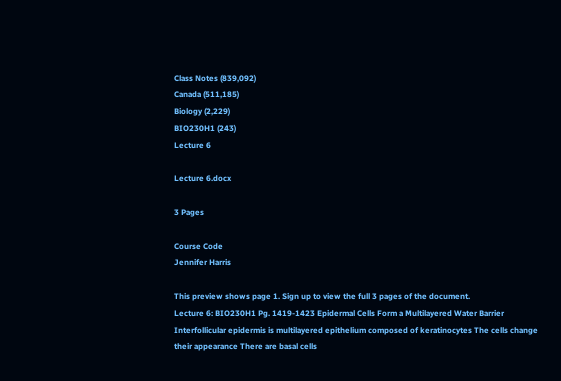Class Notes (839,092)
Canada (511,185)
Biology (2,229)
BIO230H1 (243)
Lecture 6

Lecture 6.docx

3 Pages

Course Code
Jennifer Harris

This preview shows page 1. Sign up to view the full 3 pages of the document.
Lecture 6: BIO230H1 Pg. 1419-1423 Epidermal Cells Form a Multilayered Water Barrier Interfollicular epidermis is multilayered epithelium composed of keratinocytes The cells change their appearance There are basal cells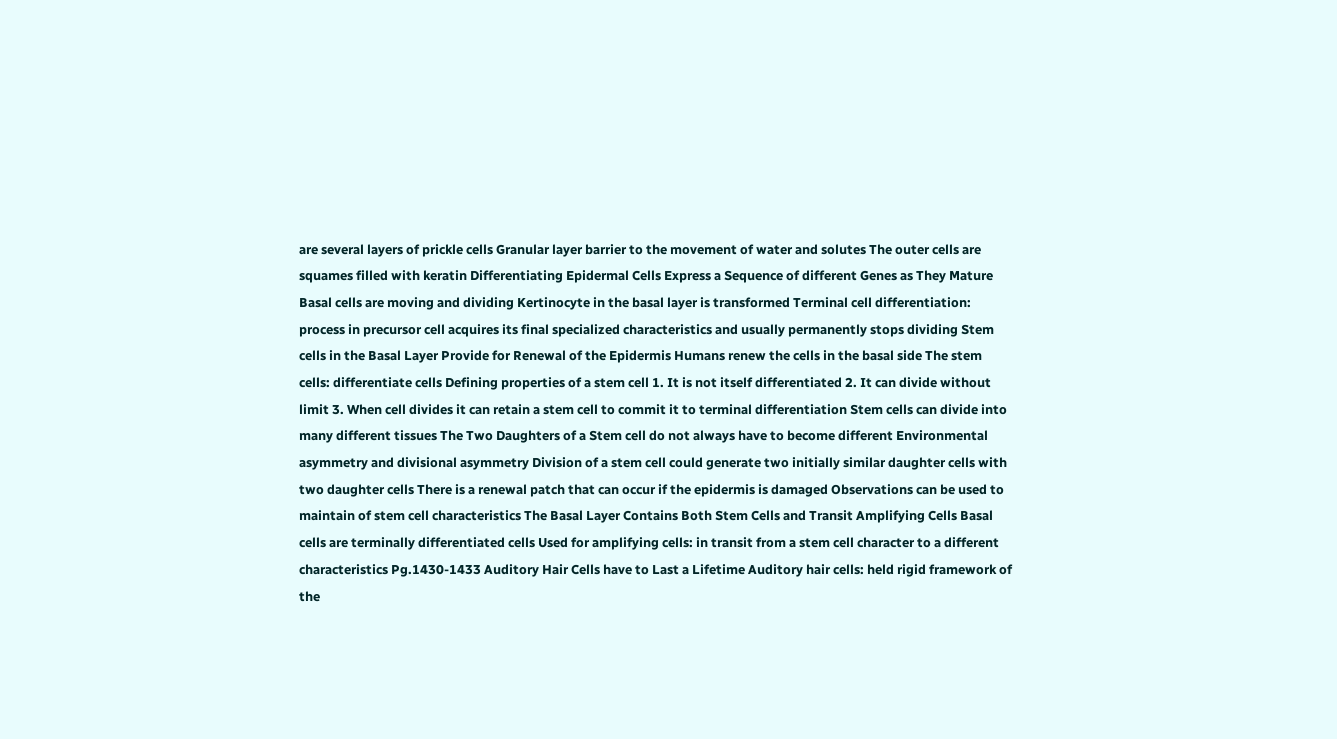are several layers of prickle cells Granular layer barrier to the movement of water and solutes The outer cells are squames filled with keratin Differentiating Epidermal Cells Express a Sequence of different Genes as They Mature Basal cells are moving and dividing Kertinocyte in the basal layer is transformed Terminal cell differentiation: process in precursor cell acquires its final specialized characteristics and usually permanently stops dividing Stem cells in the Basal Layer Provide for Renewal of the Epidermis Humans renew the cells in the basal side The stem cells: differentiate cells Defining properties of a stem cell 1. It is not itself differentiated 2. It can divide without limit 3. When cell divides it can retain a stem cell to commit it to terminal differentiation Stem cells can divide into many different tissues The Two Daughters of a Stem cell do not always have to become different Environmental asymmetry and divisional asymmetry Division of a stem cell could generate two initially similar daughter cells with two daughter cells There is a renewal patch that can occur if the epidermis is damaged Observations can be used to maintain of stem cell characteristics The Basal Layer Contains Both Stem Cells and Transit Amplifying Cells Basal cells are terminally differentiated cells Used for amplifying cells: in transit from a stem cell character to a different characteristics Pg.1430-1433 Auditory Hair Cells have to Last a Lifetime Auditory hair cells: held rigid framework of the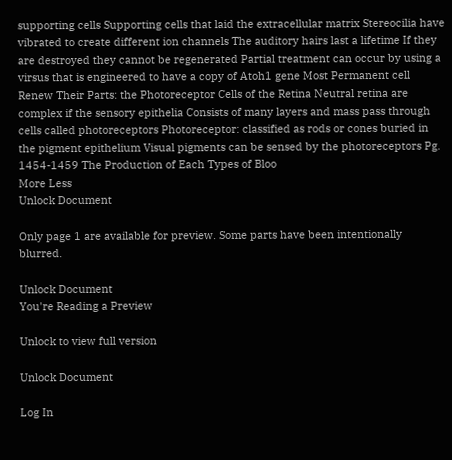supporting cells Supporting cells that laid the extracellular matrix Stereocilia have vibrated to create different ion channels The auditory hairs last a lifetime If they are destroyed they cannot be regenerated Partial treatment can occur by using a virsus that is engineered to have a copy of Atoh1 gene Most Permanent cell Renew Their Parts: the Photoreceptor Cells of the Retina Neutral retina are complex if the sensory epithelia Consists of many layers and mass pass through cells called photoreceptors Photoreceptor: classified as rods or cones buried in the pigment epithelium Visual pigments can be sensed by the photoreceptors Pg. 1454-1459 The Production of Each Types of Bloo
More Less
Unlock Document

Only page 1 are available for preview. Some parts have been intentionally blurred.

Unlock Document
You're Reading a Preview

Unlock to view full version

Unlock Document

Log In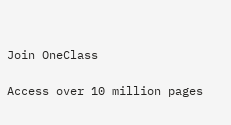Join OneClass

Access over 10 million pages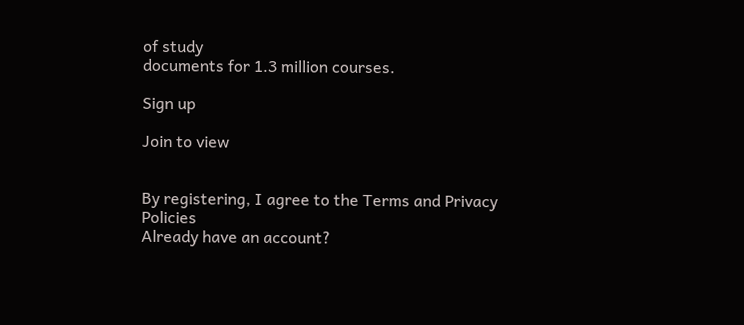of study
documents for 1.3 million courses.

Sign up

Join to view


By registering, I agree to the Terms and Privacy Policies
Already have an account?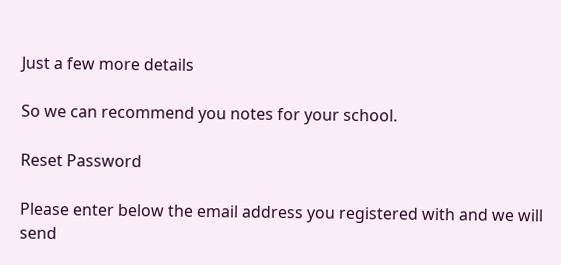Just a few more details

So we can recommend you notes for your school.

Reset Password

Please enter below the email address you registered with and we will send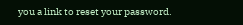you a link to reset your password.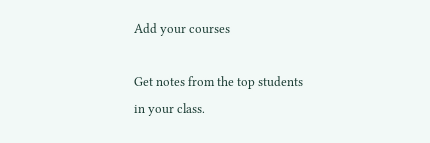Add your courses

Get notes from the top students in your class.